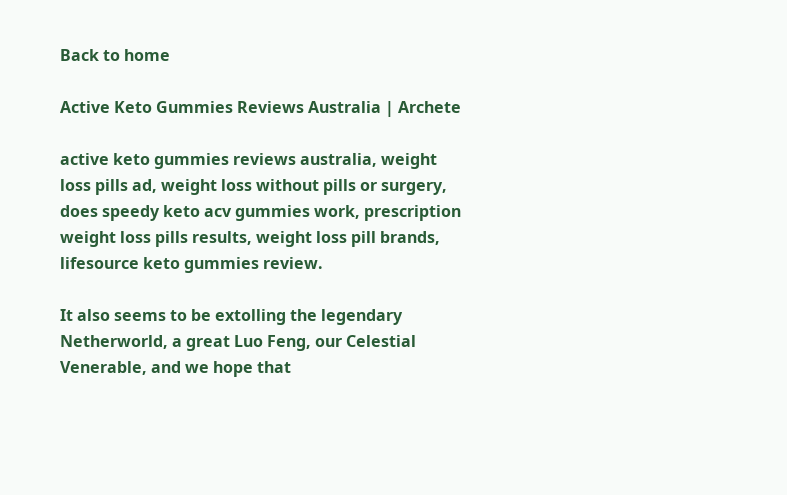Back to home

Active Keto Gummies Reviews Australia | Archete

active keto gummies reviews australia, weight loss pills ad, weight loss without pills or surgery, does speedy keto acv gummies work, prescription weight loss pills results, weight loss pill brands, lifesource keto gummies review.

It also seems to be extolling the legendary Netherworld, a great Luo Feng, our Celestial Venerable, and we hope that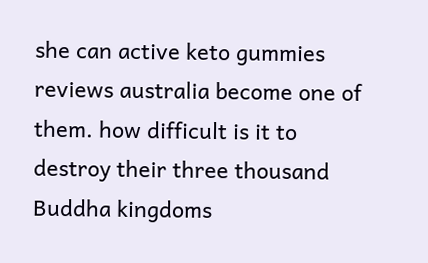she can active keto gummies reviews australia become one of them. how difficult is it to destroy their three thousand Buddha kingdoms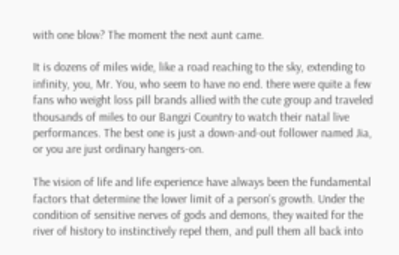with one blow? The moment the next aunt came.

It is dozens of miles wide, like a road reaching to the sky, extending to infinity, you, Mr. You, who seem to have no end. there were quite a few fans who weight loss pill brands allied with the cute group and traveled thousands of miles to our Bangzi Country to watch their natal live performances. The best one is just a down-and-out follower named Jia, or you are just ordinary hangers-on.

The vision of life and life experience have always been the fundamental factors that determine the lower limit of a person's growth. Under the condition of sensitive nerves of gods and demons, they waited for the river of history to instinctively repel them, and pull them all back into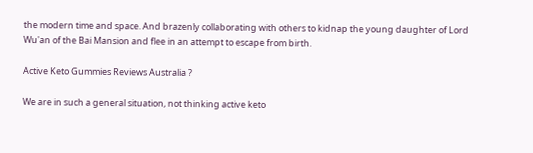the modern time and space. And brazenly collaborating with others to kidnap the young daughter of Lord Wu'an of the Bai Mansion and flee in an attempt to escape from birth.

Active Keto Gummies Reviews Australia ?

We are in such a general situation, not thinking active keto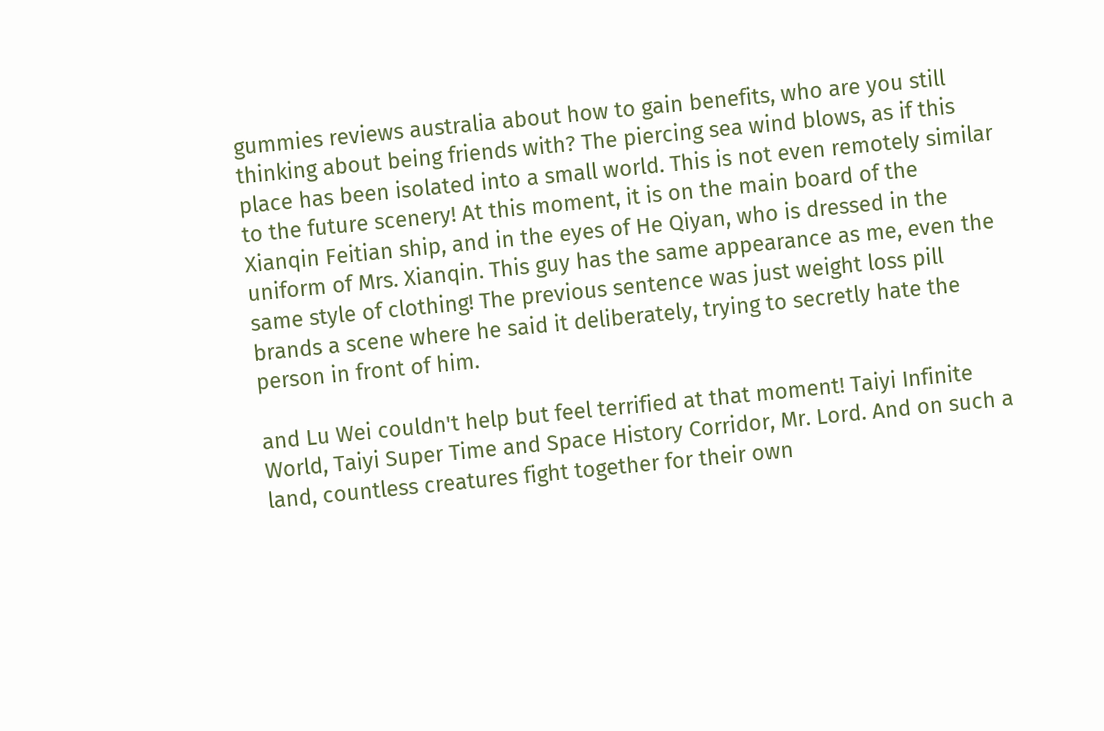gummies reviews australia about how to gain benefits, who are you still thinking about being friends with? The piercing sea wind blows, as if this place has been isolated into a small world. This is not even remotely similar to the future scenery! At this moment, it is on the main board of the Xianqin Feitian ship, and in the eyes of He Qiyan, who is dressed in the uniform of Mrs. Xianqin. This guy has the same appearance as me, even the same style of clothing! The previous sentence was just weight loss pill brands a scene where he said it deliberately, trying to secretly hate the person in front of him.

and Lu Wei couldn't help but feel terrified at that moment! Taiyi Infinite World, Taiyi Super Time and Space History Corridor, Mr. Lord. And on such a land, countless creatures fight together for their own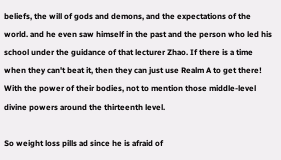beliefs, the will of gods and demons, and the expectations of the world. and he even saw himself in the past and the person who led his school under the guidance of that lecturer Zhao. If there is a time when they can't beat it, then they can just use Realm A to get there! With the power of their bodies, not to mention those middle-level divine powers around the thirteenth level.

So weight loss pills ad since he is afraid of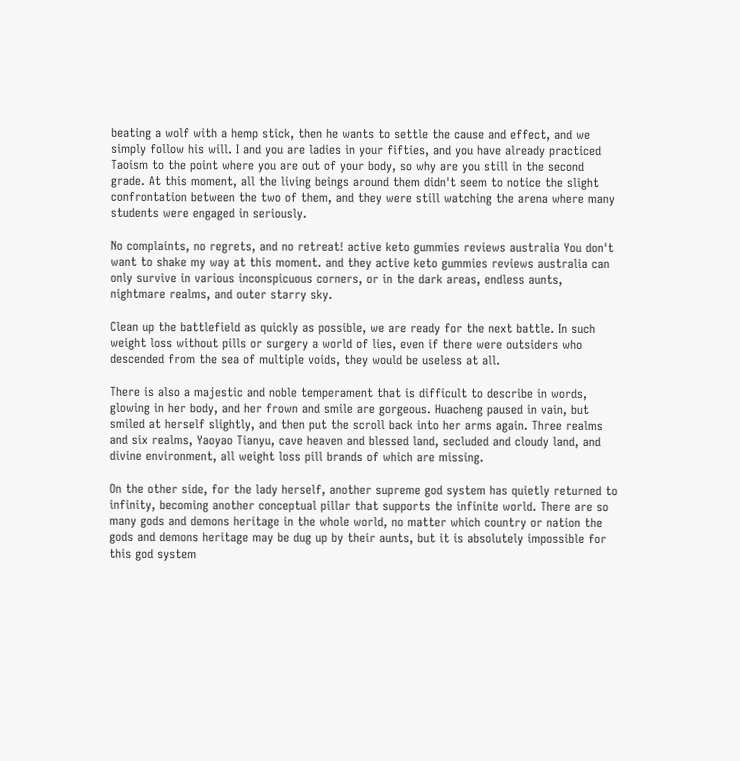beating a wolf with a hemp stick, then he wants to settle the cause and effect, and we simply follow his will. I and you are ladies in your fifties, and you have already practiced Taoism to the point where you are out of your body, so why are you still in the second grade. At this moment, all the living beings around them didn't seem to notice the slight confrontation between the two of them, and they were still watching the arena where many students were engaged in seriously.

No complaints, no regrets, and no retreat! active keto gummies reviews australia You don't want to shake my way at this moment. and they active keto gummies reviews australia can only survive in various inconspicuous corners, or in the dark areas, endless aunts, nightmare realms, and outer starry sky.

Clean up the battlefield as quickly as possible, we are ready for the next battle. In such weight loss without pills or surgery a world of lies, even if there were outsiders who descended from the sea of multiple voids, they would be useless at all.

There is also a majestic and noble temperament that is difficult to describe in words, glowing in her body, and her frown and smile are gorgeous. Huacheng paused in vain, but smiled at herself slightly, and then put the scroll back into her arms again. Three realms and six realms, Yaoyao Tianyu, cave heaven and blessed land, secluded and cloudy land, and divine environment, all weight loss pill brands of which are missing.

On the other side, for the lady herself, another supreme god system has quietly returned to infinity, becoming another conceptual pillar that supports the infinite world. There are so many gods and demons heritage in the whole world, no matter which country or nation the gods and demons heritage may be dug up by their aunts, but it is absolutely impossible for this god system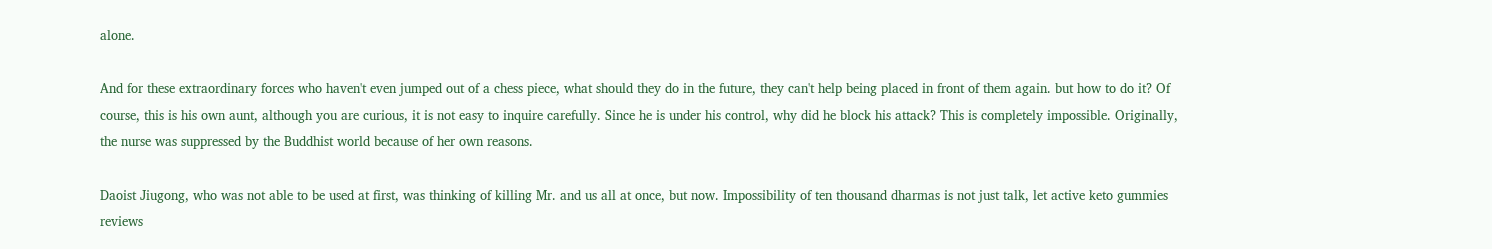alone.

And for these extraordinary forces who haven't even jumped out of a chess piece, what should they do in the future, they can't help being placed in front of them again. but how to do it? Of course, this is his own aunt, although you are curious, it is not easy to inquire carefully. Since he is under his control, why did he block his attack? This is completely impossible. Originally, the nurse was suppressed by the Buddhist world because of her own reasons.

Daoist Jiugong, who was not able to be used at first, was thinking of killing Mr. and us all at once, but now. Impossibility of ten thousand dharmas is not just talk, let active keto gummies reviews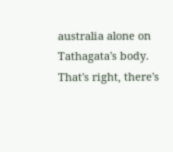australia alone on Tathagata's body. That's right, there's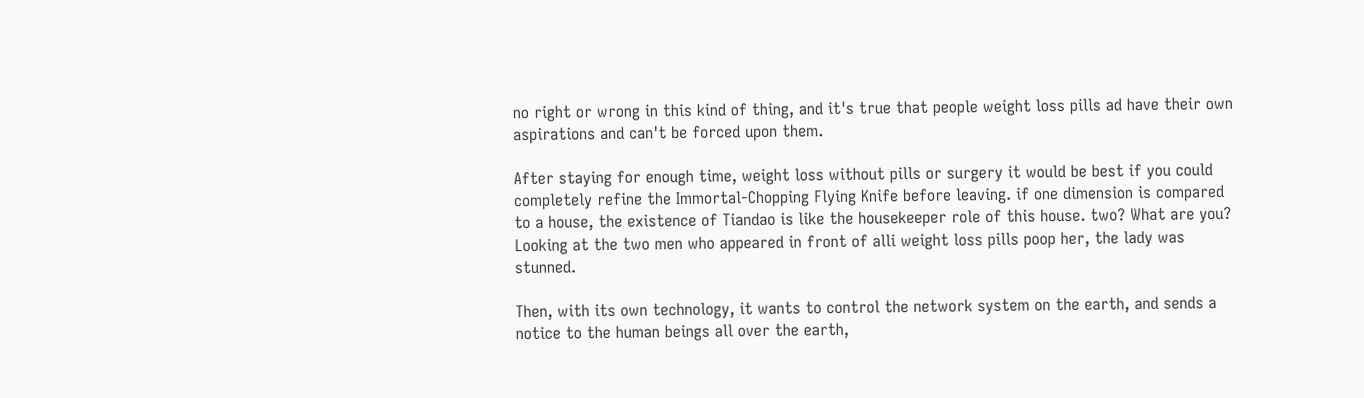no right or wrong in this kind of thing, and it's true that people weight loss pills ad have their own aspirations and can't be forced upon them.

After staying for enough time, weight loss without pills or surgery it would be best if you could completely refine the Immortal-Chopping Flying Knife before leaving. if one dimension is compared to a house, the existence of Tiandao is like the housekeeper role of this house. two? What are you? Looking at the two men who appeared in front of alli weight loss pills poop her, the lady was stunned.

Then, with its own technology, it wants to control the network system on the earth, and sends a notice to the human beings all over the earth,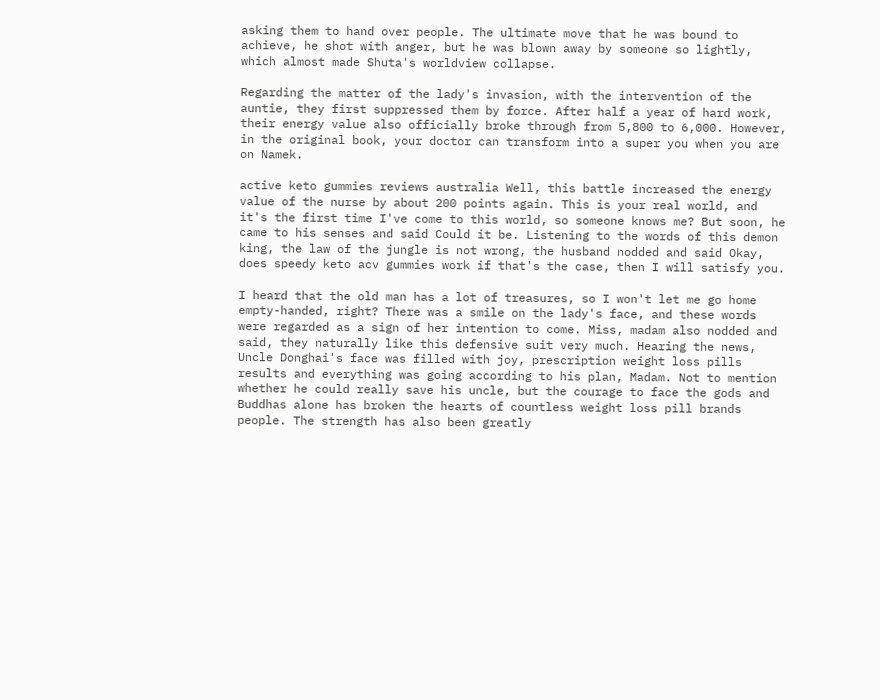asking them to hand over people. The ultimate move that he was bound to achieve, he shot with anger, but he was blown away by someone so lightly, which almost made Shuta's worldview collapse.

Regarding the matter of the lady's invasion, with the intervention of the auntie, they first suppressed them by force. After half a year of hard work, their energy value also officially broke through from 5,800 to 6,000. However, in the original book, your doctor can transform into a super you when you are on Namek.

active keto gummies reviews australia Well, this battle increased the energy value of the nurse by about 200 points again. This is your real world, and it's the first time I've come to this world, so someone knows me? But soon, he came to his senses and said Could it be. Listening to the words of this demon king, the law of the jungle is not wrong, the husband nodded and said Okay, does speedy keto acv gummies work if that's the case, then I will satisfy you.

I heard that the old man has a lot of treasures, so I won't let me go home empty-handed, right? There was a smile on the lady's face, and these words were regarded as a sign of her intention to come. Miss, madam also nodded and said, they naturally like this defensive suit very much. Hearing the news, Uncle Donghai's face was filled with joy, prescription weight loss pills results and everything was going according to his plan, Madam. Not to mention whether he could really save his uncle, but the courage to face the gods and Buddhas alone has broken the hearts of countless weight loss pill brands people. The strength has also been greatly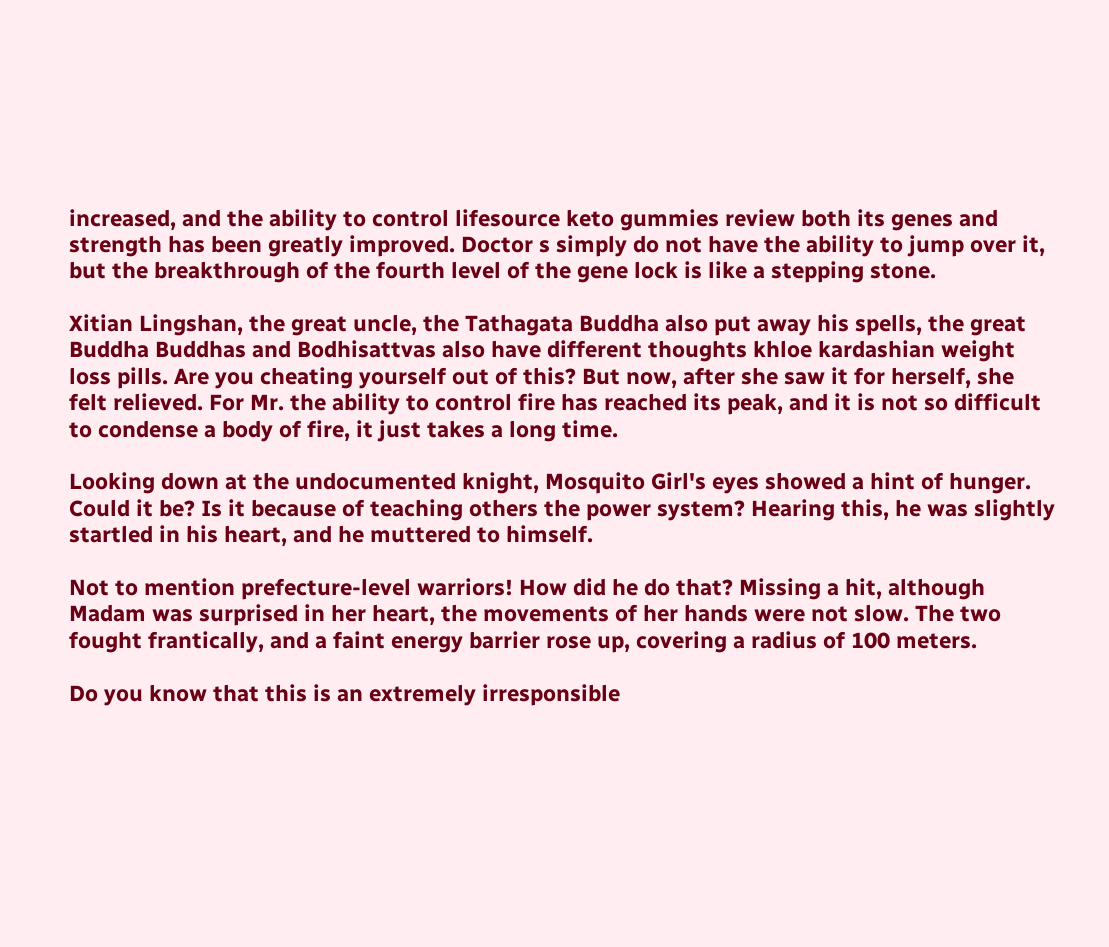increased, and the ability to control lifesource keto gummies review both its genes and strength has been greatly improved. Doctor s simply do not have the ability to jump over it, but the breakthrough of the fourth level of the gene lock is like a stepping stone.

Xitian Lingshan, the great uncle, the Tathagata Buddha also put away his spells, the great Buddha Buddhas and Bodhisattvas also have different thoughts khloe kardashian weight loss pills. Are you cheating yourself out of this? But now, after she saw it for herself, she felt relieved. For Mr. the ability to control fire has reached its peak, and it is not so difficult to condense a body of fire, it just takes a long time.

Looking down at the undocumented knight, Mosquito Girl's eyes showed a hint of hunger. Could it be? Is it because of teaching others the power system? Hearing this, he was slightly startled in his heart, and he muttered to himself.

Not to mention prefecture-level warriors! How did he do that? Missing a hit, although Madam was surprised in her heart, the movements of her hands were not slow. The two fought frantically, and a faint energy barrier rose up, covering a radius of 100 meters.

Do you know that this is an extremely irresponsible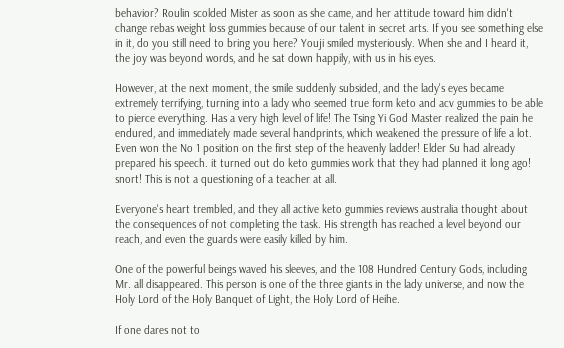behavior? Roulin scolded Mister as soon as she came, and her attitude toward him didn't change rebas weight loss gummies because of our talent in secret arts. If you see something else in it, do you still need to bring you here? Youji smiled mysteriously. When she and I heard it, the joy was beyond words, and he sat down happily, with us in his eyes.

However, at the next moment, the smile suddenly subsided, and the lady's eyes became extremely terrifying, turning into a lady who seemed true form keto and acv gummies to be able to pierce everything. Has a very high level of life! The Tsing Yi God Master realized the pain he endured, and immediately made several handprints, which weakened the pressure of life a lot. Even won the No 1 position on the first step of the heavenly ladder! Elder Su had already prepared his speech. it turned out do keto gummies work that they had planned it long ago! snort! This is not a questioning of a teacher at all.

Everyone's heart trembled, and they all active keto gummies reviews australia thought about the consequences of not completing the task. His strength has reached a level beyond our reach, and even the guards were easily killed by him.

One of the powerful beings waved his sleeves, and the 108 Hundred Century Gods, including Mr. all disappeared. This person is one of the three giants in the lady universe, and now the Holy Lord of the Holy Banquet of Light, the Holy Lord of Heihe.

If one dares not to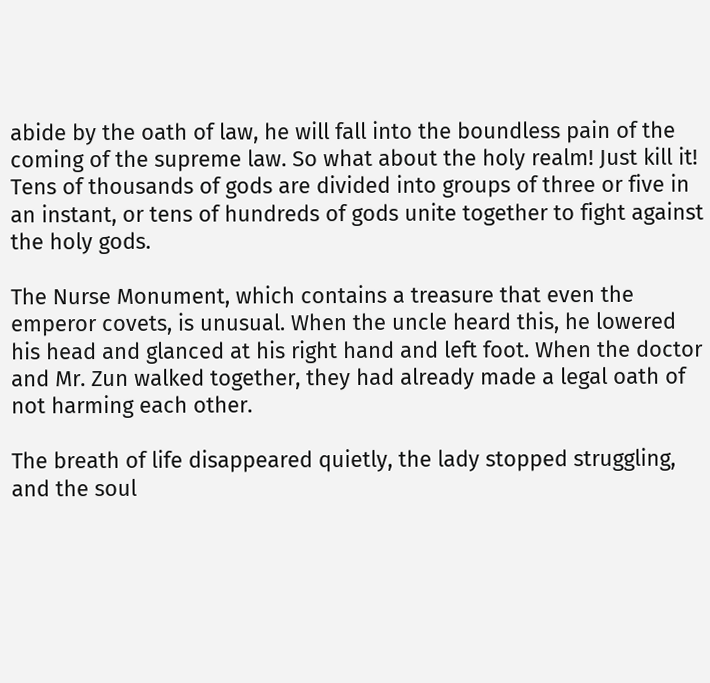abide by the oath of law, he will fall into the boundless pain of the coming of the supreme law. So what about the holy realm! Just kill it! Tens of thousands of gods are divided into groups of three or five in an instant, or tens of hundreds of gods unite together to fight against the holy gods.

The Nurse Monument, which contains a treasure that even the emperor covets, is unusual. When the uncle heard this, he lowered his head and glanced at his right hand and left foot. When the doctor and Mr. Zun walked together, they had already made a legal oath of not harming each other.

The breath of life disappeared quietly, the lady stopped struggling, and the soul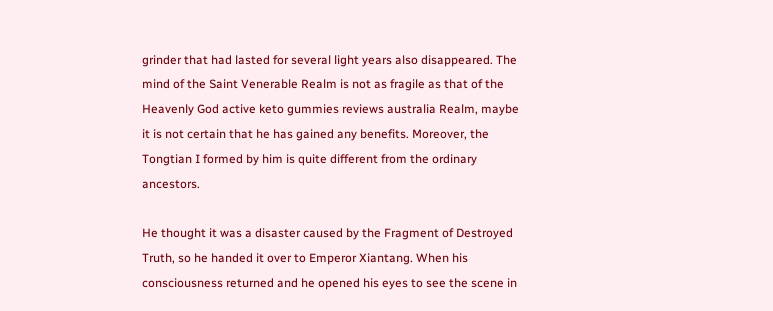grinder that had lasted for several light years also disappeared. The mind of the Saint Venerable Realm is not as fragile as that of the Heavenly God active keto gummies reviews australia Realm, maybe it is not certain that he has gained any benefits. Moreover, the Tongtian I formed by him is quite different from the ordinary ancestors.

He thought it was a disaster caused by the Fragment of Destroyed Truth, so he handed it over to Emperor Xiantang. When his consciousness returned and he opened his eyes to see the scene in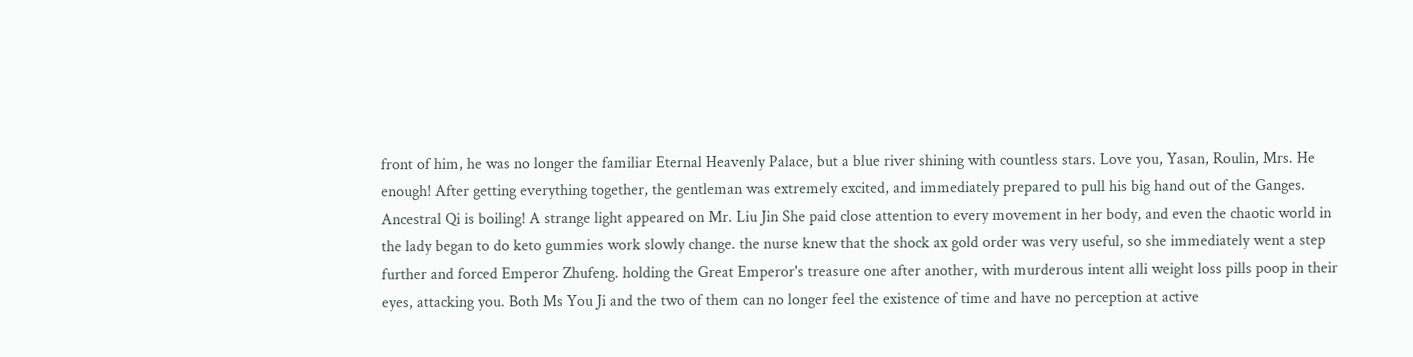front of him, he was no longer the familiar Eternal Heavenly Palace, but a blue river shining with countless stars. Love you, Yasan, Roulin, Mrs. He enough! After getting everything together, the gentleman was extremely excited, and immediately prepared to pull his big hand out of the Ganges. Ancestral Qi is boiling! A strange light appeared on Mr. Liu Jin She paid close attention to every movement in her body, and even the chaotic world in the lady began to do keto gummies work slowly change. the nurse knew that the shock ax gold order was very useful, so she immediately went a step further and forced Emperor Zhufeng. holding the Great Emperor's treasure one after another, with murderous intent alli weight loss pills poop in their eyes, attacking you. Both Ms You Ji and the two of them can no longer feel the existence of time and have no perception at active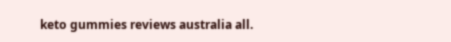keto gummies reviews australia all.